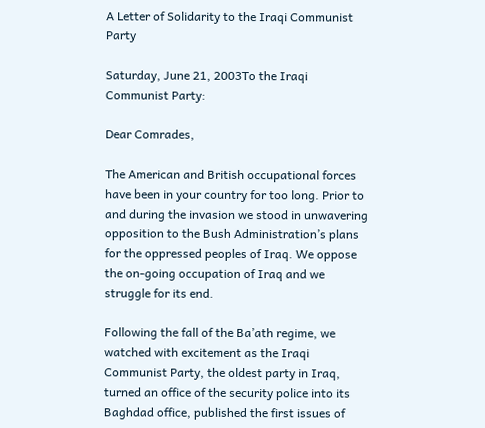A Letter of Solidarity to the Iraqi Communist Party

Saturday, June 21, 2003To the Iraqi Communist Party:

Dear Comrades,

The American and British occupational forces have been in your country for too long. Prior to and during the invasion we stood in unwavering opposition to the Bush Administration’s plans for the oppressed peoples of Iraq. We oppose the on-going occupation of Iraq and we struggle for its end.

Following the fall of the Ba’ath regime, we watched with excitement as the Iraqi Communist Party, the oldest party in Iraq, turned an office of the security police into its Baghdad office, published the first issues of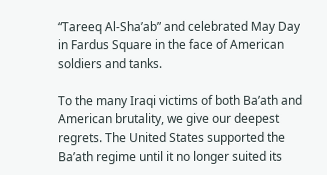“Tareeq Al-Sha’ab” and celebrated May Day in Fardus Square in the face of American soldiers and tanks.

To the many Iraqi victims of both Ba’ath and American brutality, we give our deepest regrets. The United States supported the Ba’ath regime until it no longer suited its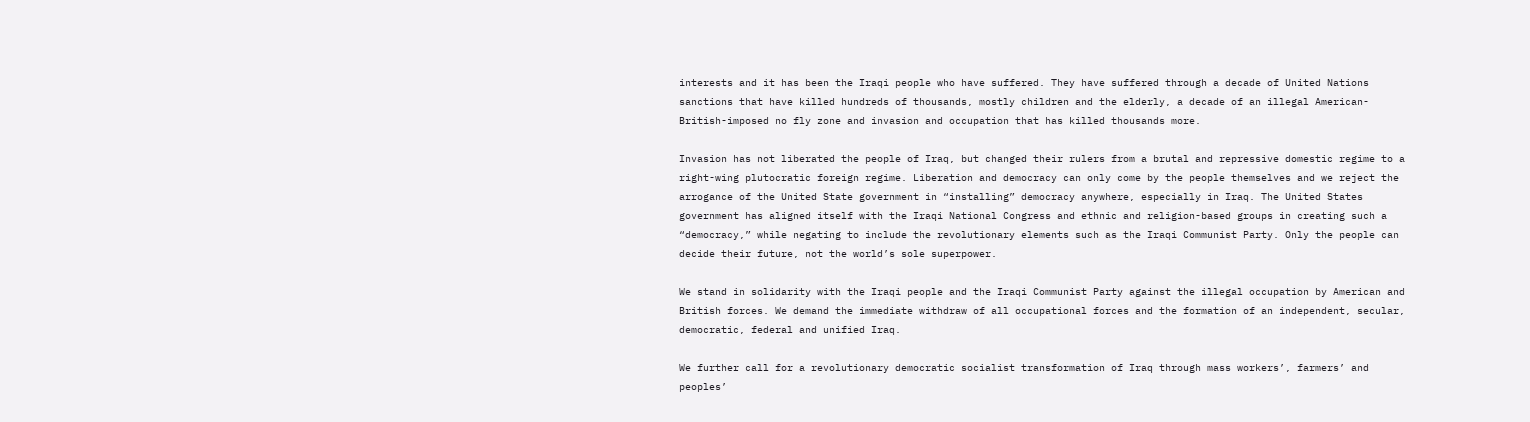interests and it has been the Iraqi people who have suffered. They have suffered through a decade of United Nations sanctions that have killed hundreds of thousands, mostly children and the elderly, a decade of an illegal American-British-imposed no fly zone and invasion and occupation that has killed thousands more.

Invasion has not liberated the people of Iraq, but changed their rulers from a brutal and repressive domestic regime to a right-wing plutocratic foreign regime. Liberation and democracy can only come by the people themselves and we reject the arrogance of the United State government in “installing” democracy anywhere, especially in Iraq. The United States government has aligned itself with the Iraqi National Congress and ethnic and religion-based groups in creating such a “democracy,” while negating to include the revolutionary elements such as the Iraqi Communist Party. Only the people can decide their future, not the world’s sole superpower.

We stand in solidarity with the Iraqi people and the Iraqi Communist Party against the illegal occupation by American and British forces. We demand the immediate withdraw of all occupational forces and the formation of an independent, secular, democratic, federal and unified Iraq.

We further call for a revolutionary democratic socialist transformation of Iraq through mass workers’, farmers’ and peoples’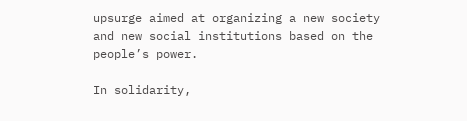upsurge aimed at organizing a new society and new social institutions based on the people’s power.

In solidarity,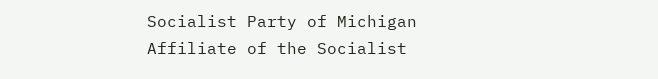Socialist Party of Michigan
Affiliate of the Socialist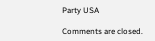Party USA

Comments are closed.